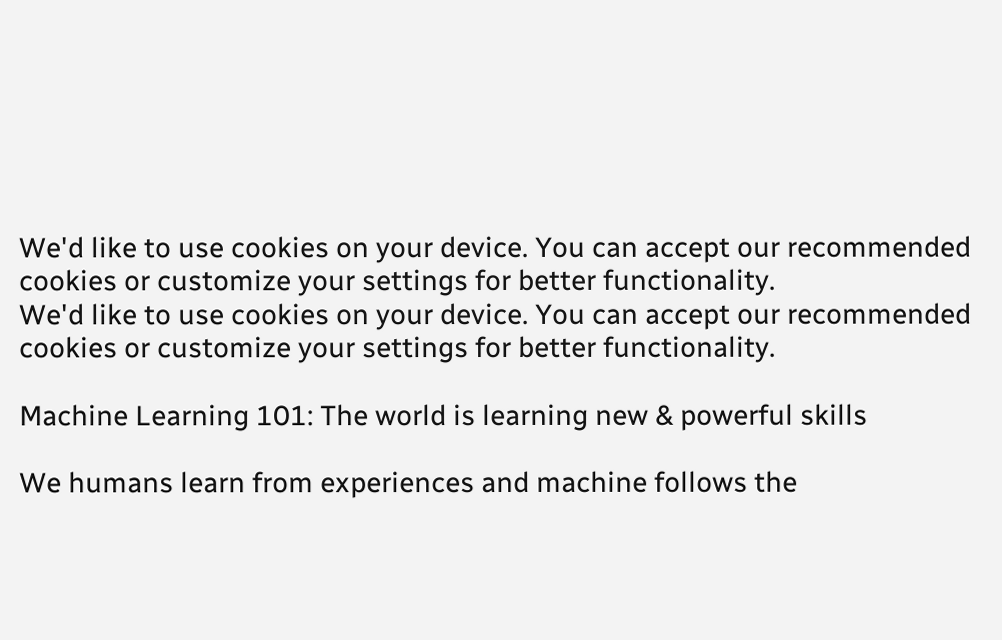We'd like to use cookies on your device. You can accept our recommended cookies or customize your settings for better functionality.
We'd like to use cookies on your device. You can accept our recommended cookies or customize your settings for better functionality.

Machine Learning 101: The world is learning new & powerful skills

We humans learn from experiences and machine follows the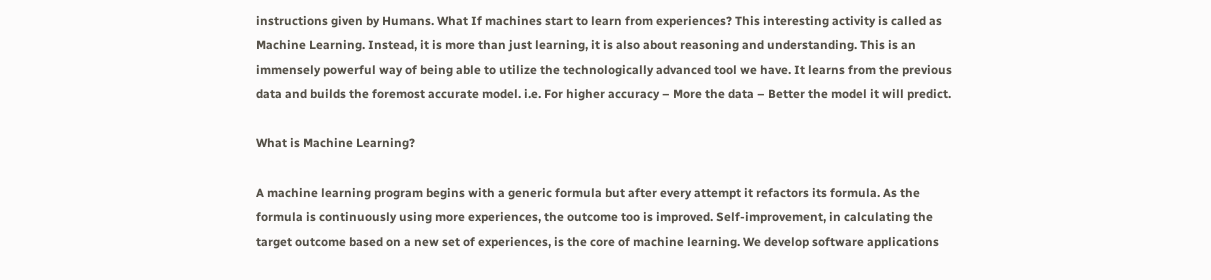instructions given by Humans. What If machines start to learn from experiences? This interesting activity is called as Machine Learning. Instead, it is more than just learning, it is also about reasoning and understanding. This is an immensely powerful way of being able to utilize the technologically advanced tool we have. It learns from the previous data and builds the foremost accurate model. i.e. For higher accuracy – More the data – Better the model it will predict.

What is Machine Learning?

A machine learning program begins with a generic formula but after every attempt it refactors its formula. As the formula is continuously using more experiences, the outcome too is improved. Self-improvement, in calculating the target outcome based on a new set of experiences, is the core of machine learning. We develop software applications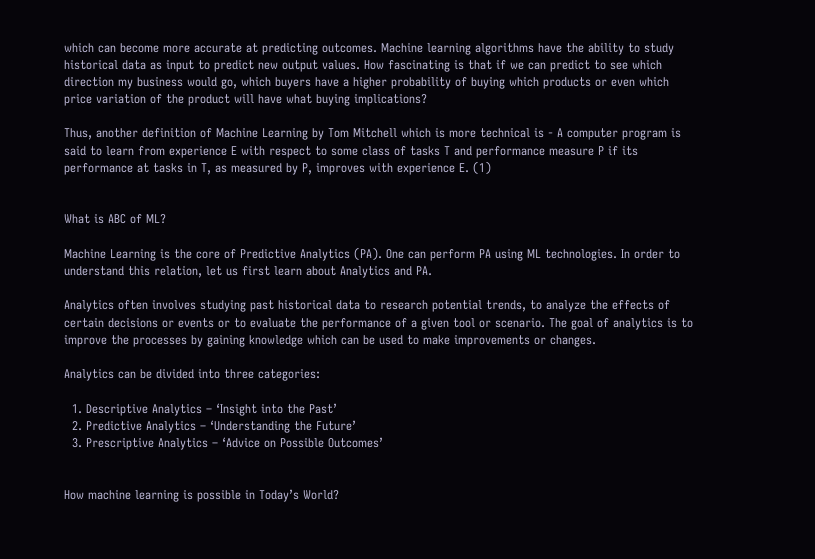which can become more accurate at predicting outcomes. Machine learning algorithms have the ability to study historical data as input to predict new output values. How fascinating is that if we can predict to see which direction my business would go, which buyers have a higher probability of buying which products or even which price variation of the product will have what buying implications?

Thus, another definition of Machine Learning by Tom Mitchell which is more technical is - A computer program is said to learn from experience E with respect to some class of tasks T and performance measure P if its performance at tasks in T, as measured by P, improves with experience E. (1)


What is ABC of ML?

Machine Learning is the core of Predictive Analytics (PA). One can perform PA using ML technologies. In order to understand this relation, let us first learn about Analytics and PA.

Analytics often involves studying past historical data to research potential trends, to analyze the effects of certain decisions or events or to evaluate the performance of a given tool or scenario. The goal of analytics is to improve the processes by gaining knowledge which can be used to make improvements or changes.

Analytics can be divided into three categories:

  1. Descriptive Analytics – ‘Insight into the Past’
  2. Predictive Analytics – ‘Understanding the Future’
  3. Prescriptive Analytics – ‘Advice on Possible Outcomes’


How machine learning is possible in Today’s World?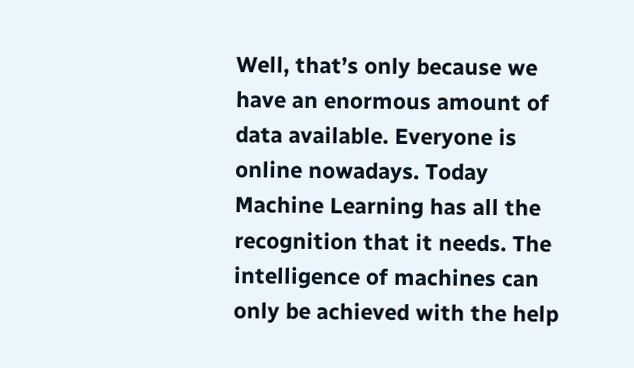Well, that’s only because we have an enormous amount of data available. Everyone is online nowadays. Today Machine Learning has all the recognition that it needs. The intelligence of machines can only be achieved with the help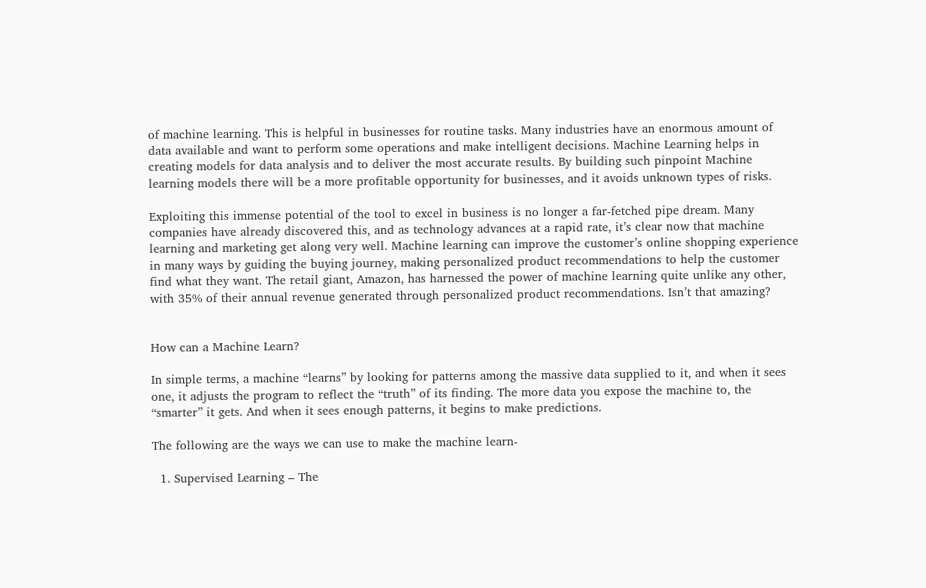of machine learning. This is helpful in businesses for routine tasks. Many industries have an enormous amount of data available and want to perform some operations and make intelligent decisions. Machine Learning helps in creating models for data analysis and to deliver the most accurate results. By building such pinpoint Machine learning models there will be a more profitable opportunity for businesses, and it avoids unknown types of risks.

Exploiting this immense potential of the tool to excel in business is no longer a far-fetched pipe dream. Many companies have already discovered this, and as technology advances at a rapid rate, it’s clear now that machine learning and marketing get along very well. Machine learning can improve the customer’s online shopping experience in many ways by guiding the buying journey, making personalized product recommendations to help the customer find what they want. The retail giant, Amazon, has harnessed the power of machine learning quite unlike any other, with 35% of their annual revenue generated through personalized product recommendations. Isn’t that amazing?


How can a Machine Learn?

In simple terms, a machine “learns” by looking for patterns among the massive data supplied to it, and when it sees one, it adjusts the program to reflect the “truth” of its finding. The more data you expose the machine to, the “smarter” it gets. And when it sees enough patterns, it begins to make predictions.

The following are the ways we can use to make the machine learn-

  1. Supervised Learning – The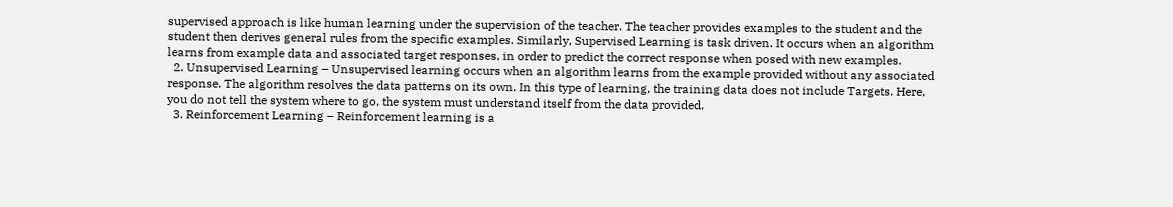supervised approach is like human learning under the supervision of the teacher. The teacher provides examples to the student and the student then derives general rules from the specific examples. Similarly, Supervised Learning is task driven. It occurs when an algorithm learns from example data and associated target responses, in order to predict the correct response when posed with new examples.
  2. Unsupervised Learning – Unsupervised learning occurs when an algorithm learns from the example provided without any associated response. The algorithm resolves the data patterns on its own. In this type of learning, the training data does not include Targets. Here, you do not tell the system where to go, the system must understand itself from the data provided.
  3. Reinforcement Learning – Reinforcement learning is a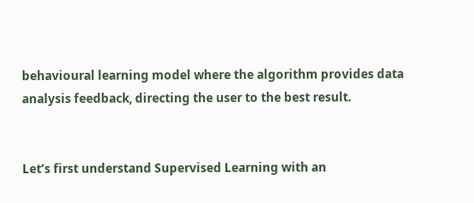behavioural learning model where the algorithm provides data analysis feedback, directing the user to the best result.


Let’s first understand Supervised Learning with an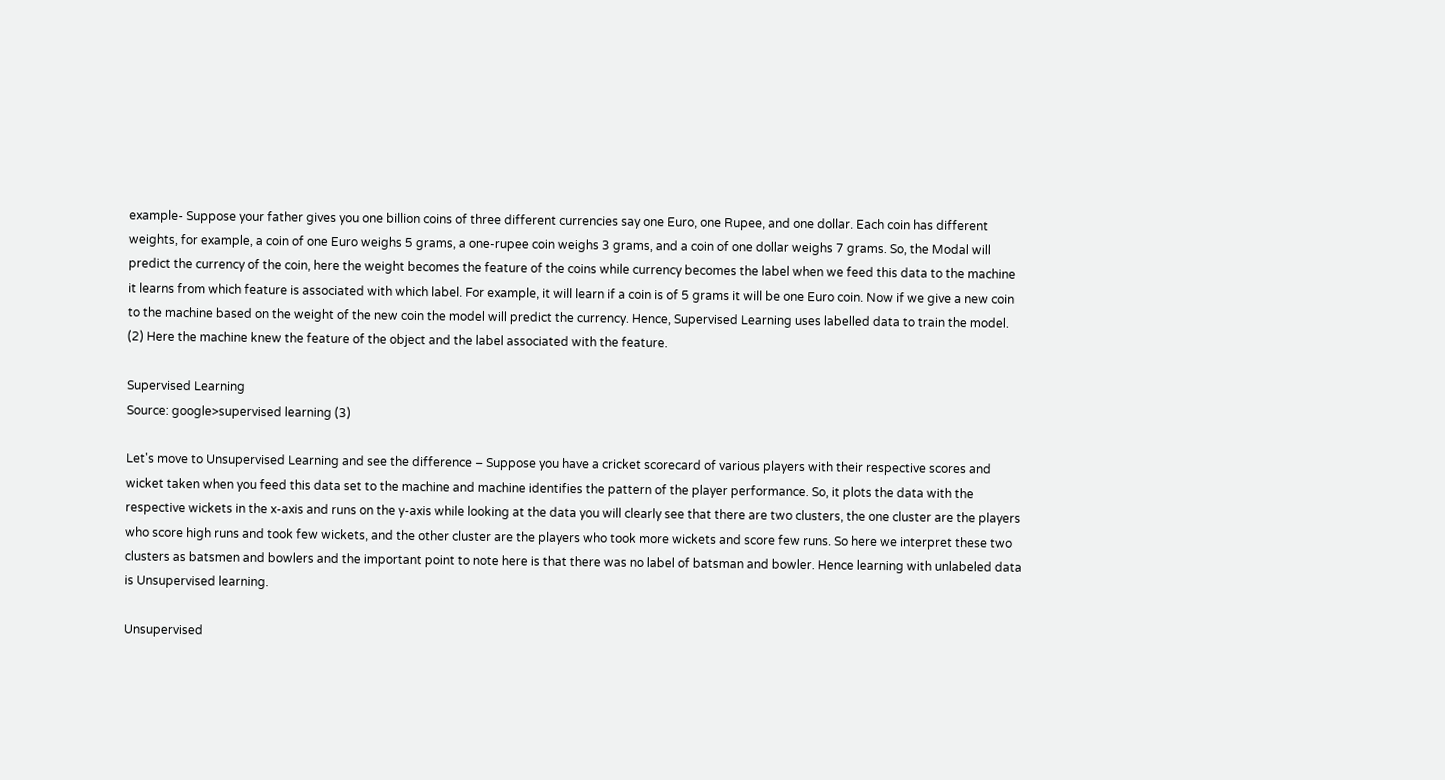example- Suppose your father gives you one billion coins of three different currencies say one Euro, one Rupee, and one dollar. Each coin has different weights, for example, a coin of one Euro weighs 5 grams, a one-rupee coin weighs 3 grams, and a coin of one dollar weighs 7 grams. So, the Modal will predict the currency of the coin, here the weight becomes the feature of the coins while currency becomes the label when we feed this data to the machine it learns from which feature is associated with which label. For example, it will learn if a coin is of 5 grams it will be one Euro coin. Now if we give a new coin to the machine based on the weight of the new coin the model will predict the currency. Hence, Supervised Learning uses labelled data to train the model. (2) Here the machine knew the feature of the object and the label associated with the feature.

Supervised Learning
Source: google>supervised learning (3)

Let's move to Unsupervised Learning and see the difference – Suppose you have a cricket scorecard of various players with their respective scores and wicket taken when you feed this data set to the machine and machine identifies the pattern of the player performance. So, it plots the data with the respective wickets in the x-axis and runs on the y-axis while looking at the data you will clearly see that there are two clusters, the one cluster are the players who score high runs and took few wickets, and the other cluster are the players who took more wickets and score few runs. So here we interpret these two clusters as batsmen and bowlers and the important point to note here is that there was no label of batsman and bowler. Hence learning with unlabeled data is Unsupervised learning.

Unsupervised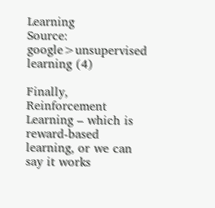Learning
Source: google>unsupervised learning (4)

Finally, Reinforcement Learning – which is reward-based learning, or we can say it works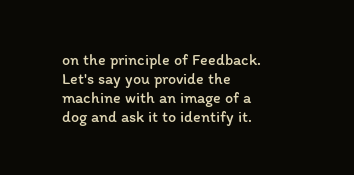on the principle of Feedback. Let's say you provide the machine with an image of a dog and ask it to identify it.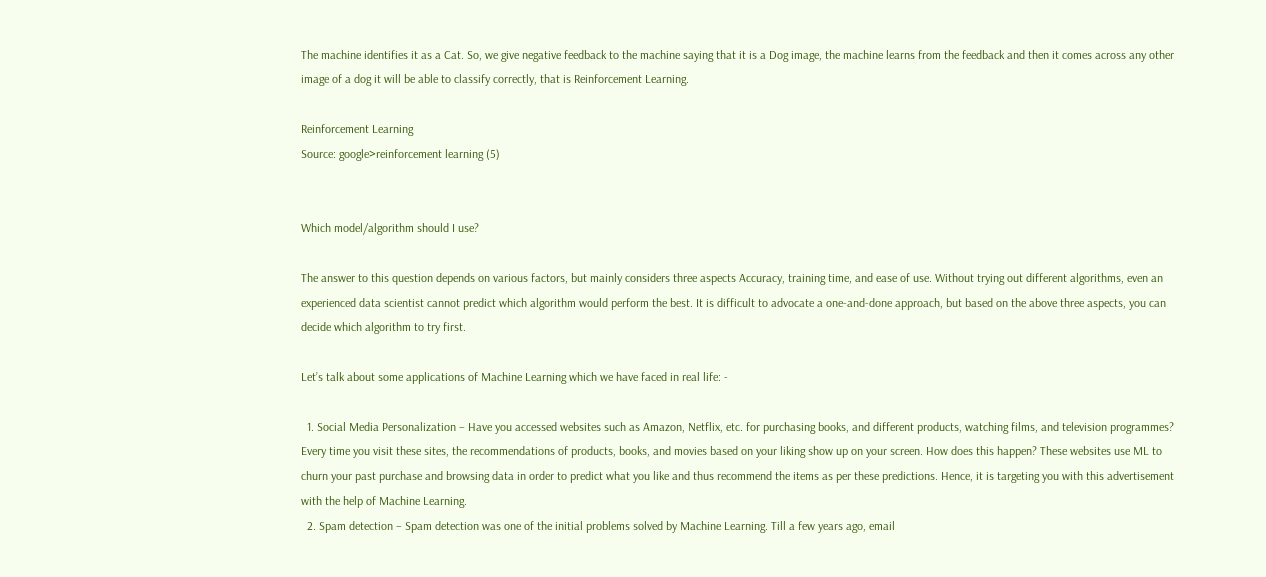The machine identifies it as a Cat. So, we give negative feedback to the machine saying that it is a Dog image, the machine learns from the feedback and then it comes across any other image of a dog it will be able to classify correctly, that is Reinforcement Learning.

Reinforcement Learning
Source: google>reinforcement learning (5)


Which model/algorithm should I use?

The answer to this question depends on various factors, but mainly considers three aspects Accuracy, training time, and ease of use. Without trying out different algorithms, even an experienced data scientist cannot predict which algorithm would perform the best. It is difficult to advocate a one-and-done approach, but based on the above three aspects, you can decide which algorithm to try first.

Let’s talk about some applications of Machine Learning which we have faced in real life: -

  1. Social Media Personalization – Have you accessed websites such as Amazon, Netflix, etc. for purchasing books, and different products, watching films, and television programmes? Every time you visit these sites, the recommendations of products, books, and movies based on your liking show up on your screen. How does this happen? These websites use ML to churn your past purchase and browsing data in order to predict what you like and thus recommend the items as per these predictions. Hence, it is targeting you with this advertisement with the help of Machine Learning.
  2. Spam detection – Spam detection was one of the initial problems solved by Machine Learning. Till a few years ago, email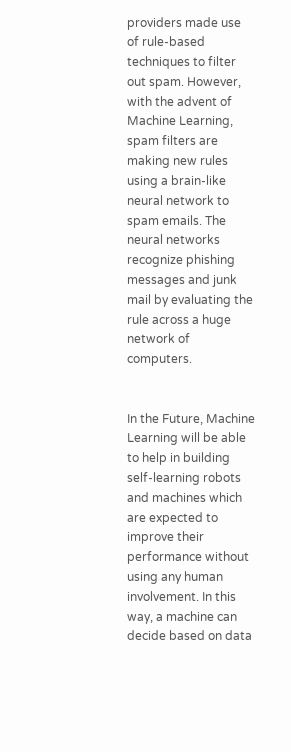providers made use of rule-based techniques to filter out spam. However, with the advent of Machine Learning, spam filters are making new rules using a brain-like neural network to spam emails. The neural networks recognize phishing messages and junk mail by evaluating the rule across a huge network of computers.


In the Future, Machine Learning will be able to help in building self-learning robots and machines which are expected to improve their performance without using any human involvement. In this way, a machine can decide based on data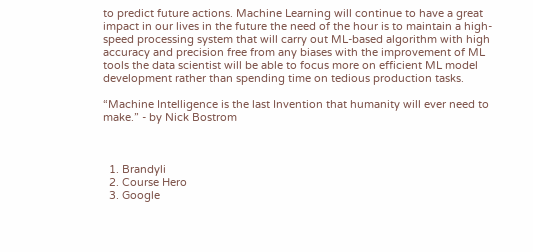to predict future actions. Machine Learning will continue to have a great impact in our lives in the future the need of the hour is to maintain a high-speed processing system that will carry out ML-based algorithm with high accuracy and precision free from any biases with the improvement of ML tools the data scientist will be able to focus more on efficient ML model development rather than spending time on tedious production tasks.

“Machine Intelligence is the last Invention that humanity will ever need to make.” - by Nick Bostrom



  1. Brandyli
  2. Course Hero
  3. Google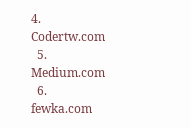4. Codertw.com
  5. Medium.com
  6. fewka.com